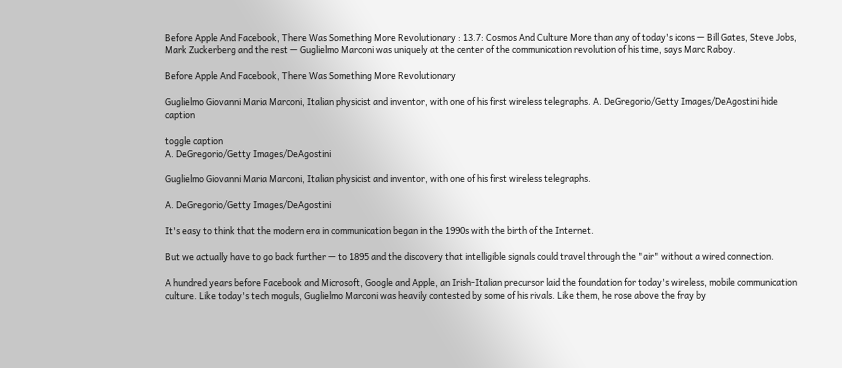Before Apple And Facebook, There Was Something More Revolutionary : 13.7: Cosmos And Culture More than any of today's icons — Bill Gates, Steve Jobs, Mark Zuckerberg and the rest — Guglielmo Marconi was uniquely at the center of the communication revolution of his time, says Marc Raboy.

Before Apple And Facebook, There Was Something More Revolutionary

Guglielmo Giovanni Maria Marconi, Italian physicist and inventor, with one of his first wireless telegraphs. A. DeGregorio/Getty Images/DeAgostini hide caption

toggle caption
A. DeGregorio/Getty Images/DeAgostini

Guglielmo Giovanni Maria Marconi, Italian physicist and inventor, with one of his first wireless telegraphs.

A. DeGregorio/Getty Images/DeAgostini

It's easy to think that the modern era in communication began in the 1990s with the birth of the Internet.

But we actually have to go back further — to 1895 and the discovery that intelligible signals could travel through the "air" without a wired connection.

A hundred years before Facebook and Microsoft, Google and Apple, an Irish-Italian precursor laid the foundation for today's wireless, mobile communication culture. Like today's tech moguls, Guglielmo Marconi was heavily contested by some of his rivals. Like them, he rose above the fray by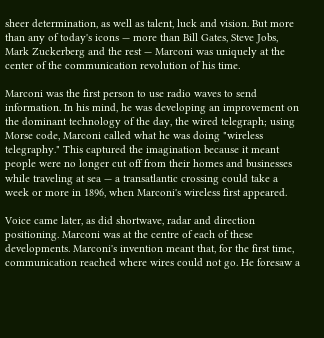sheer determination, as well as talent, luck and vision. But more than any of today's icons — more than Bill Gates, Steve Jobs, Mark Zuckerberg and the rest — Marconi was uniquely at the center of the communication revolution of his time.

Marconi was the first person to use radio waves to send information. In his mind, he was developing an improvement on the dominant technology of the day, the wired telegraph; using Morse code, Marconi called what he was doing "wireless telegraphy." This captured the imagination because it meant people were no longer cut off from their homes and businesses while traveling at sea — a transatlantic crossing could take a week or more in 1896, when Marconi's wireless first appeared.

Voice came later, as did shortwave, radar and direction positioning. Marconi was at the centre of each of these developments. Marconi's invention meant that, for the first time, communication reached where wires could not go. He foresaw a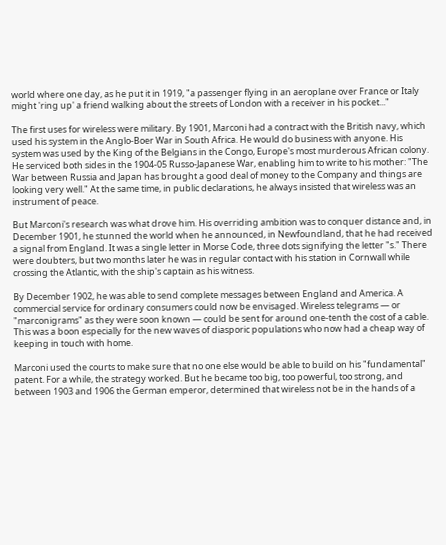world where one day, as he put it in 1919, "a passenger flying in an aeroplane over France or Italy might 'ring up' a friend walking about the streets of London with a receiver in his pocket..."

The first uses for wireless were military. By 1901, Marconi had a contract with the British navy, which used his system in the Anglo-Boer War in South Africa. He would do business with anyone. His system was used by the King of the Belgians in the Congo, Europe's most murderous African colony. He serviced both sides in the 1904-05 Russo-Japanese War, enabling him to write to his mother: "The War between Russia and Japan has brought a good deal of money to the Company and things are looking very well." At the same time, in public declarations, he always insisted that wireless was an instrument of peace.

But Marconi's research was what drove him. His overriding ambition was to conquer distance and, in December 1901, he stunned the world when he announced, in Newfoundland, that he had received a signal from England. It was a single letter in Morse Code, three dots signifying the letter "s." There were doubters, but two months later he was in regular contact with his station in Cornwall while crossing the Atlantic, with the ship's captain as his witness.

By December 1902, he was able to send complete messages between England and America. A commercial service for ordinary consumers could now be envisaged. Wireless telegrams — or "marconigrams" as they were soon known — could be sent for around one-tenth the cost of a cable. This was a boon especially for the new waves of diasporic populations who now had a cheap way of keeping in touch with home.

Marconi used the courts to make sure that no one else would be able to build on his "fundamental" patent. For a while, the strategy worked. But he became too big, too powerful, too strong, and between 1903 and 1906 the German emperor, determined that wireless not be in the hands of a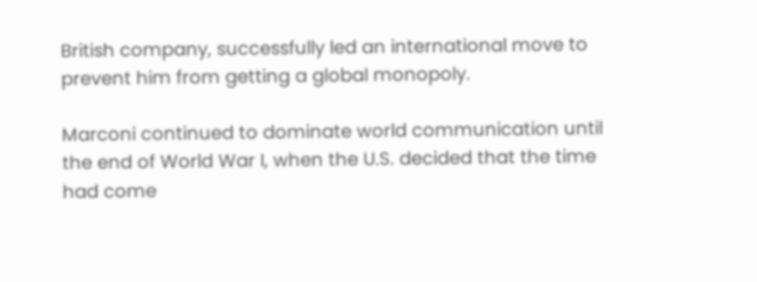British company, successfully led an international move to prevent him from getting a global monopoly.

Marconi continued to dominate world communication until the end of World War I, when the U.S. decided that the time had come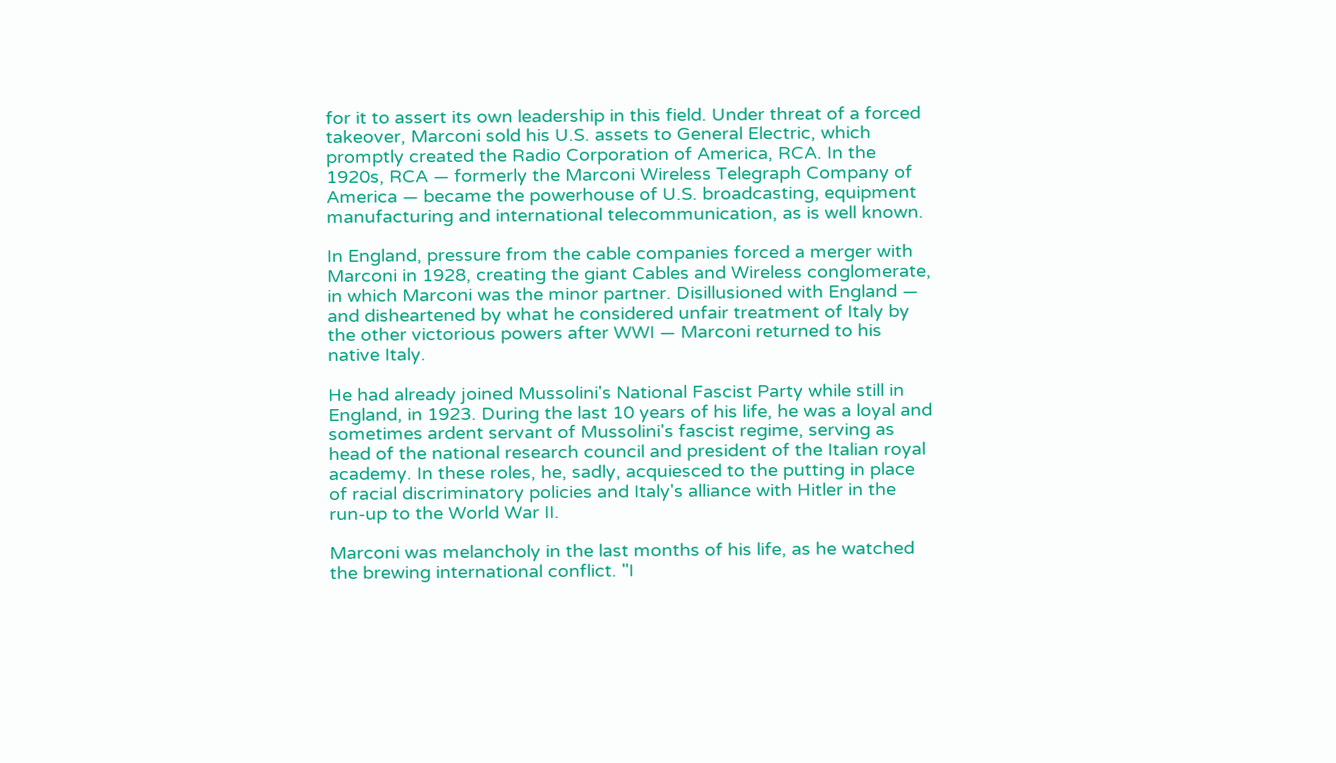for it to assert its own leadership in this field. Under threat of a forced takeover, Marconi sold his U.S. assets to General Electric, which promptly created the Radio Corporation of America, RCA. In the 1920s, RCA — formerly the Marconi Wireless Telegraph Company of America — became the powerhouse of U.S. broadcasting, equipment manufacturing and international telecommunication, as is well known.

In England, pressure from the cable companies forced a merger with Marconi in 1928, creating the giant Cables and Wireless conglomerate, in which Marconi was the minor partner. Disillusioned with England — and disheartened by what he considered unfair treatment of Italy by the other victorious powers after WWI — Marconi returned to his native Italy.

He had already joined Mussolini's National Fascist Party while still in England, in 1923. During the last 10 years of his life, he was a loyal and sometimes ardent servant of Mussolini's fascist regime, serving as head of the national research council and president of the Italian royal academy. In these roles, he, sadly, acquiesced to the putting in place of racial discriminatory policies and Italy's alliance with Hitler in the run-up to the World War II.

Marconi was melancholy in the last months of his life, as he watched the brewing international conflict. "I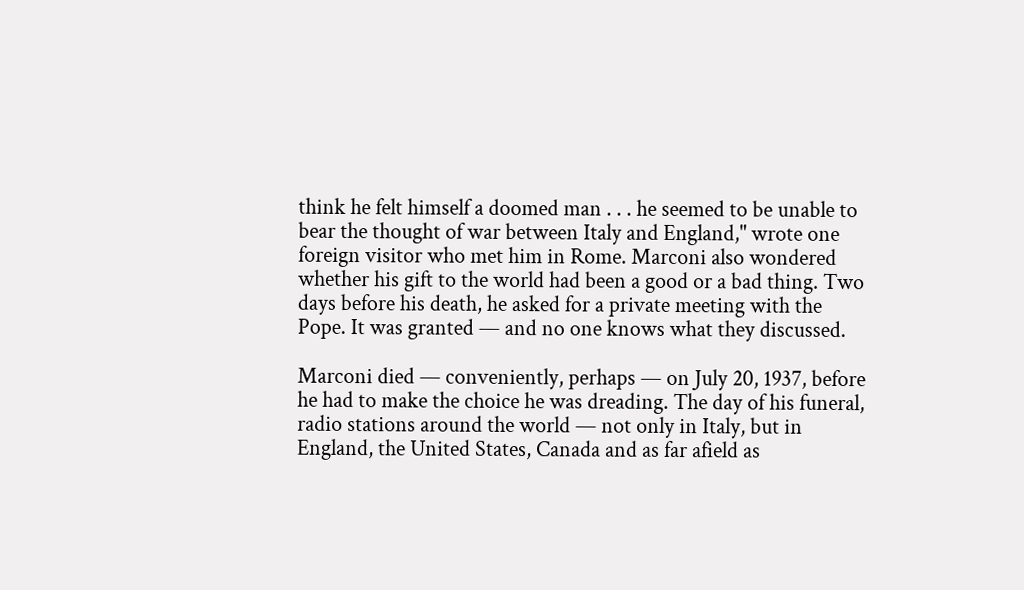think he felt himself a doomed man . . . he seemed to be unable to bear the thought of war between Italy and England," wrote one foreign visitor who met him in Rome. Marconi also wondered whether his gift to the world had been a good or a bad thing. Two days before his death, he asked for a private meeting with the Pope. It was granted — and no one knows what they discussed.

Marconi died — conveniently, perhaps — on July 20, 1937, before he had to make the choice he was dreading. The day of his funeral, radio stations around the world — not only in Italy, but in England, the United States, Canada and as far afield as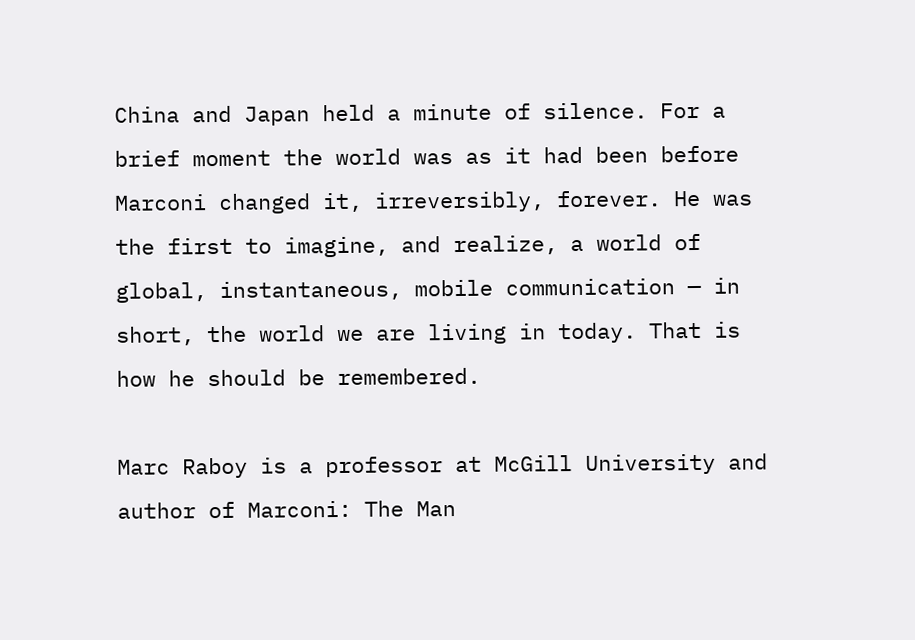China and Japan held a minute of silence. For a brief moment the world was as it had been before Marconi changed it, irreversibly, forever. He was the first to imagine, and realize, a world of global, instantaneous, mobile communication — in short, the world we are living in today. That is how he should be remembered.

Marc Raboy is a professor at McGill University and author of Marconi: The Man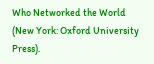Who Networked the World (New York: Oxford University Press).